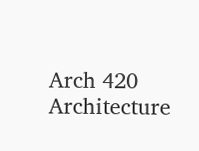Arch 420 Architecture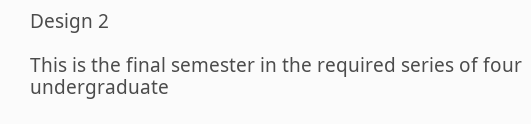Design 2

This is the final semester in the required series of four undergraduate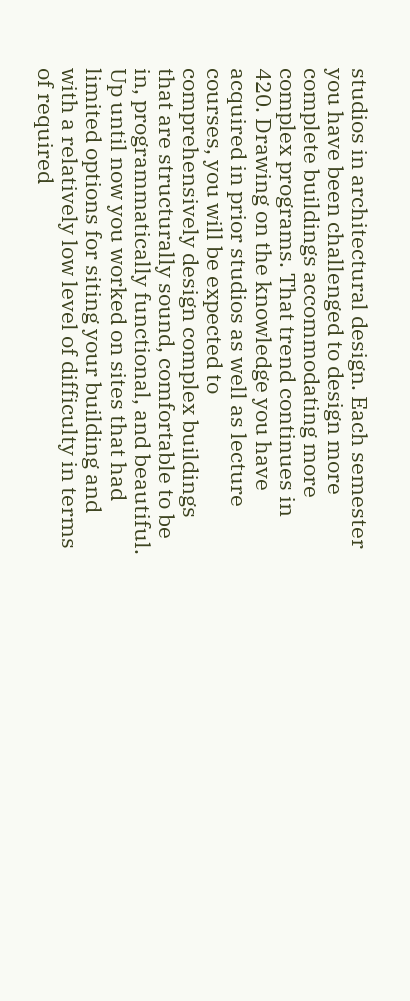studios in architectural design. Each semester you have been challenged to design more complete buildings accommodating more complex programs. That trend continues in 420. Drawing on the knowledge you have acquired in prior studios as well as lecture courses, you will be expected to comprehensively design complex buildings that are structurally sound, comfortable to be in, programmatically functional, and beautiful. Up until now you worked on sites that had limited options for siting your building and with a relatively low level of difficulty in terms of required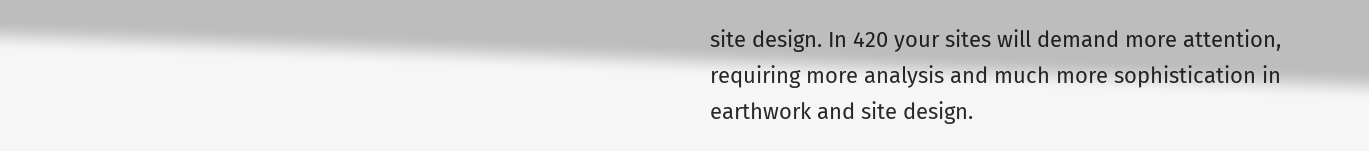site design. In 420 your sites will demand more attention, requiring more analysis and much more sophistication in earthwork and site design.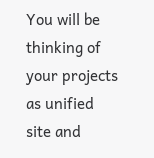You will be thinking of your projects as unified site and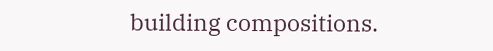building compositions.